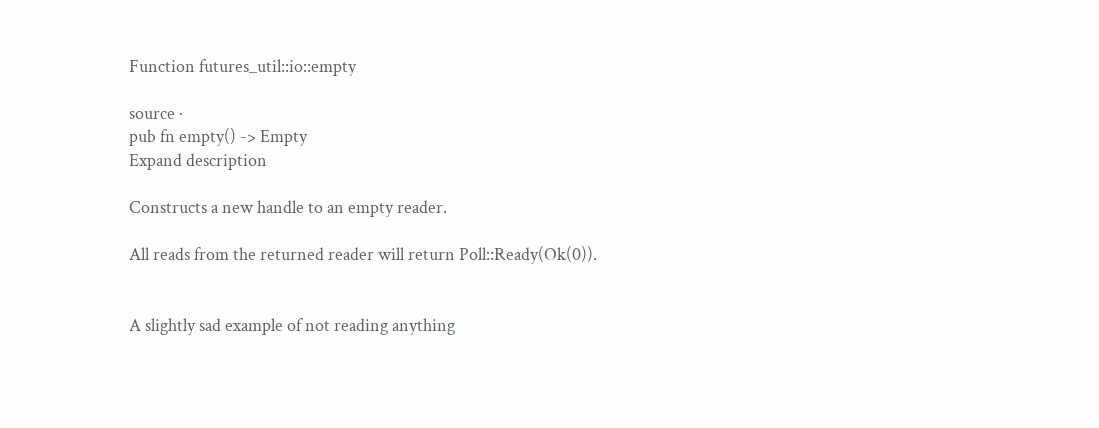Function futures_util::io::empty

source ·
pub fn empty() -> Empty
Expand description

Constructs a new handle to an empty reader.

All reads from the returned reader will return Poll::Ready(Ok(0)).


A slightly sad example of not reading anything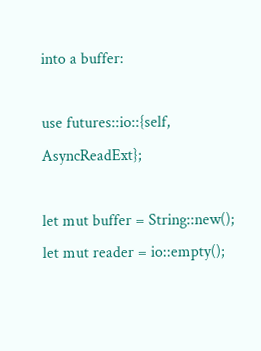into a buffer:

use futures::io::{self, AsyncReadExt};

let mut buffer = String::new();
let mut reader = io::empty();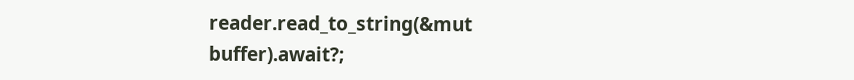reader.read_to_string(&mut buffer).await?;